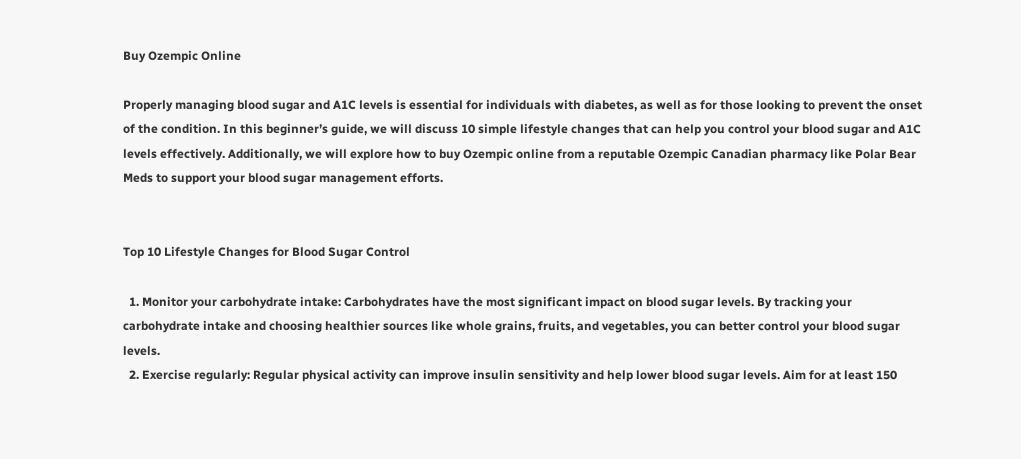Buy Ozempic Online

Properly managing blood sugar and A1C levels is essential for individuals with diabetes, as well as for those looking to prevent the onset of the condition. In this beginner’s guide, we will discuss 10 simple lifestyle changes that can help you control your blood sugar and A1C levels effectively. Additionally, we will explore how to buy Ozempic online from a reputable Ozempic Canadian pharmacy like Polar Bear Meds to support your blood sugar management efforts.


Top 10 Lifestyle Changes for Blood Sugar Control

  1. Monitor your carbohydrate intake: Carbohydrates have the most significant impact on blood sugar levels. By tracking your carbohydrate intake and choosing healthier sources like whole grains, fruits, and vegetables, you can better control your blood sugar levels.
  2. Exercise regularly: Regular physical activity can improve insulin sensitivity and help lower blood sugar levels. Aim for at least 150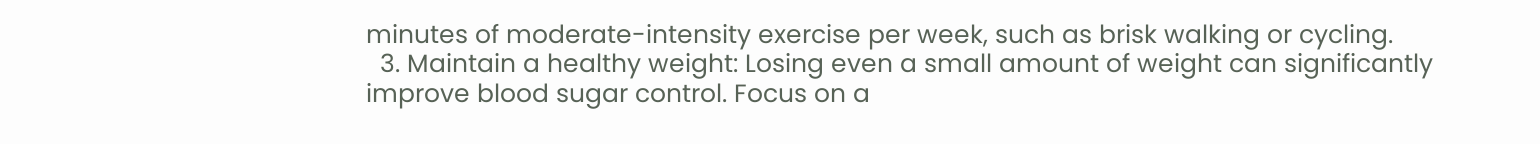minutes of moderate-intensity exercise per week, such as brisk walking or cycling.
  3. Maintain a healthy weight: Losing even a small amount of weight can significantly improve blood sugar control. Focus on a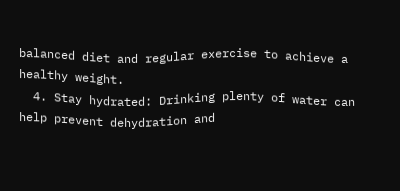balanced diet and regular exercise to achieve a healthy weight.
  4. Stay hydrated: Drinking plenty of water can help prevent dehydration and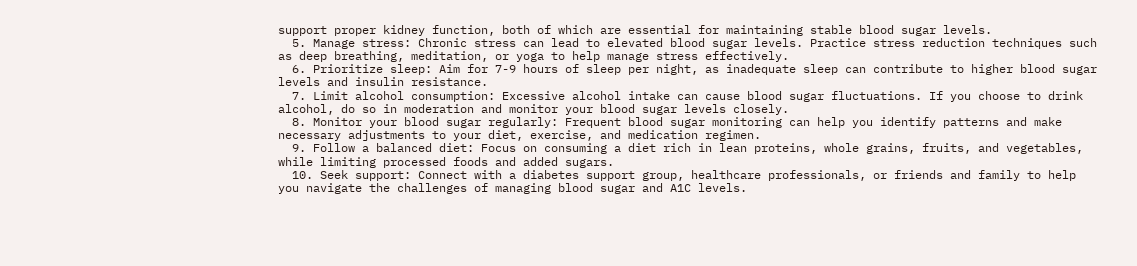support proper kidney function, both of which are essential for maintaining stable blood sugar levels.
  5. Manage stress: Chronic stress can lead to elevated blood sugar levels. Practice stress reduction techniques such as deep breathing, meditation, or yoga to help manage stress effectively.
  6. Prioritize sleep: Aim for 7-9 hours of sleep per night, as inadequate sleep can contribute to higher blood sugar levels and insulin resistance.
  7. Limit alcohol consumption: Excessive alcohol intake can cause blood sugar fluctuations. If you choose to drink alcohol, do so in moderation and monitor your blood sugar levels closely.
  8. Monitor your blood sugar regularly: Frequent blood sugar monitoring can help you identify patterns and make necessary adjustments to your diet, exercise, and medication regimen.
  9. Follow a balanced diet: Focus on consuming a diet rich in lean proteins, whole grains, fruits, and vegetables, while limiting processed foods and added sugars.
  10. Seek support: Connect with a diabetes support group, healthcare professionals, or friends and family to help you navigate the challenges of managing blood sugar and A1C levels.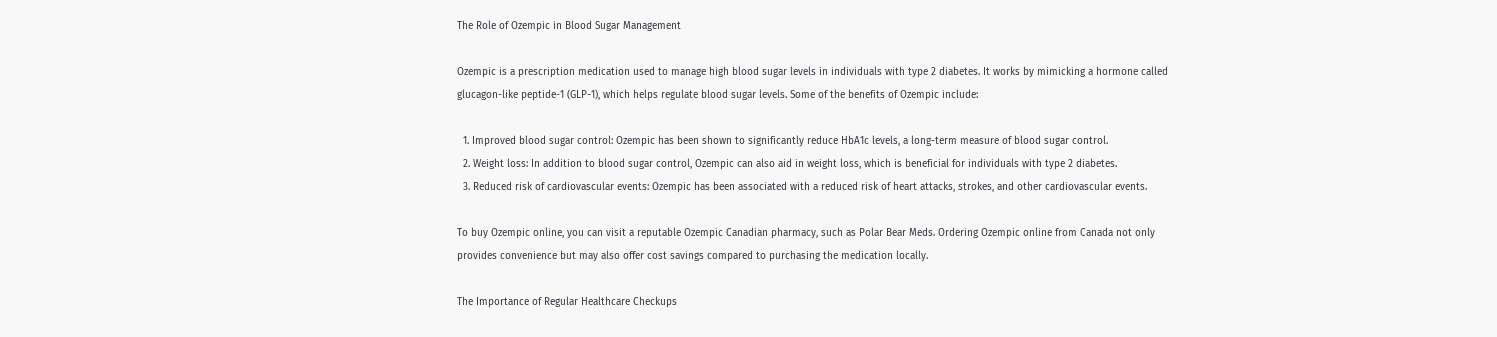The Role of Ozempic in Blood Sugar Management

Ozempic is a prescription medication used to manage high blood sugar levels in individuals with type 2 diabetes. It works by mimicking a hormone called glucagon-like peptide-1 (GLP-1), which helps regulate blood sugar levels. Some of the benefits of Ozempic include:

  1. Improved blood sugar control: Ozempic has been shown to significantly reduce HbA1c levels, a long-term measure of blood sugar control.
  2. Weight loss: In addition to blood sugar control, Ozempic can also aid in weight loss, which is beneficial for individuals with type 2 diabetes.
  3. Reduced risk of cardiovascular events: Ozempic has been associated with a reduced risk of heart attacks, strokes, and other cardiovascular events.

To buy Ozempic online, you can visit a reputable Ozempic Canadian pharmacy, such as Polar Bear Meds. Ordering Ozempic online from Canada not only provides convenience but may also offer cost savings compared to purchasing the medication locally.

The Importance of Regular Healthcare Checkups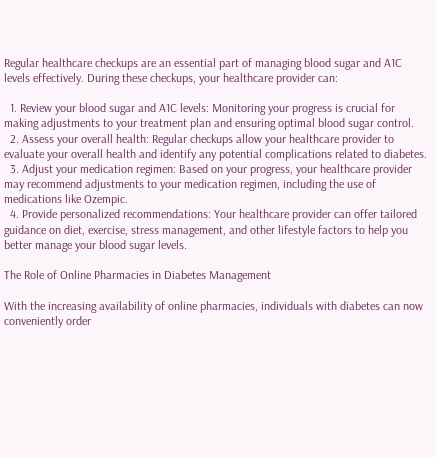Regular healthcare checkups are an essential part of managing blood sugar and A1C levels effectively. During these checkups, your healthcare provider can:

  1. Review your blood sugar and A1C levels: Monitoring your progress is crucial for making adjustments to your treatment plan and ensuring optimal blood sugar control.
  2. Assess your overall health: Regular checkups allow your healthcare provider to evaluate your overall health and identify any potential complications related to diabetes.
  3. Adjust your medication regimen: Based on your progress, your healthcare provider may recommend adjustments to your medication regimen, including the use of medications like Ozempic.
  4. Provide personalized recommendations: Your healthcare provider can offer tailored guidance on diet, exercise, stress management, and other lifestyle factors to help you better manage your blood sugar levels.

The Role of Online Pharmacies in Diabetes Management

With the increasing availability of online pharmacies, individuals with diabetes can now conveniently order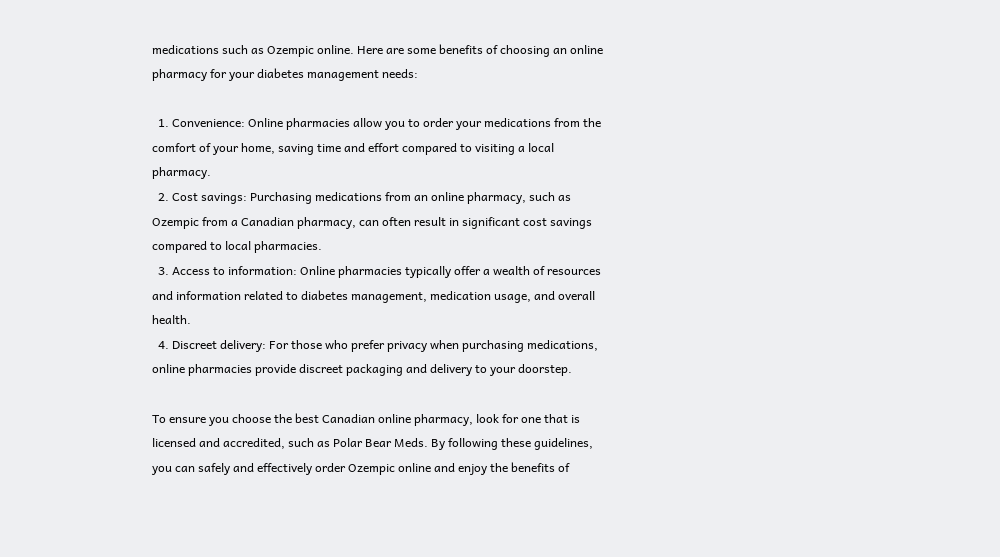medications such as Ozempic online. Here are some benefits of choosing an online pharmacy for your diabetes management needs:

  1. Convenience: Online pharmacies allow you to order your medications from the comfort of your home, saving time and effort compared to visiting a local pharmacy.
  2. Cost savings: Purchasing medications from an online pharmacy, such as Ozempic from a Canadian pharmacy, can often result in significant cost savings compared to local pharmacies.
  3. Access to information: Online pharmacies typically offer a wealth of resources and information related to diabetes management, medication usage, and overall health.
  4. Discreet delivery: For those who prefer privacy when purchasing medications, online pharmacies provide discreet packaging and delivery to your doorstep.

To ensure you choose the best Canadian online pharmacy, look for one that is licensed and accredited, such as Polar Bear Meds. By following these guidelines, you can safely and effectively order Ozempic online and enjoy the benefits of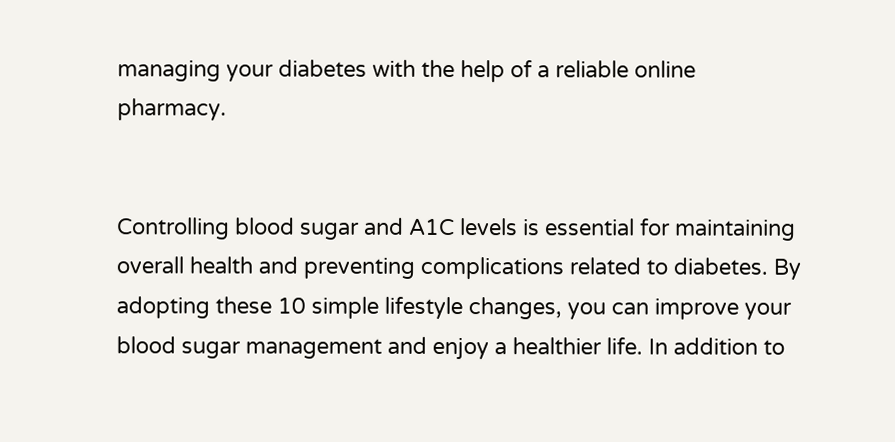managing your diabetes with the help of a reliable online pharmacy.


Controlling blood sugar and A1C levels is essential for maintaining overall health and preventing complications related to diabetes. By adopting these 10 simple lifestyle changes, you can improve your blood sugar management and enjoy a healthier life. In addition to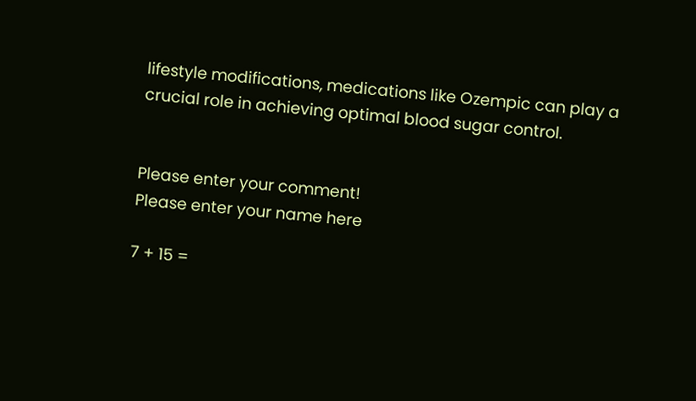lifestyle modifications, medications like Ozempic can play a crucial role in achieving optimal blood sugar control.


Please enter your comment!
Please enter your name here

7 + 15 =